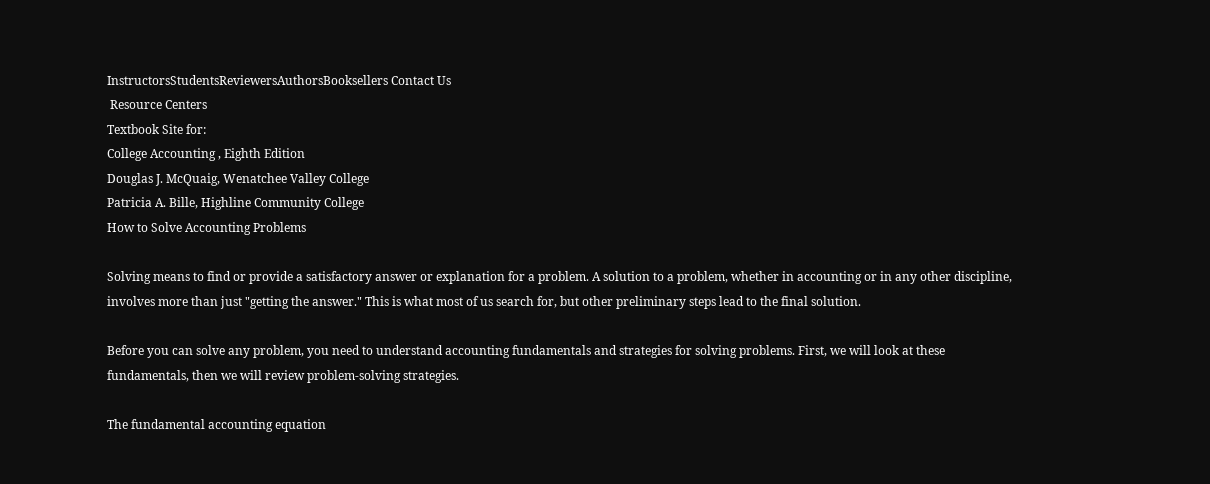InstructorsStudentsReviewersAuthorsBooksellers Contact Us
 Resource Centers
Textbook Site for:
College Accounting , Eighth Edition
Douglas J. McQuaig, Wenatchee Valley College
Patricia A. Bille, Highline Community College
How to Solve Accounting Problems

Solving means to find or provide a satisfactory answer or explanation for a problem. A solution to a problem, whether in accounting or in any other discipline, involves more than just "getting the answer." This is what most of us search for, but other preliminary steps lead to the final solution.

Before you can solve any problem, you need to understand accounting fundamentals and strategies for solving problems. First, we will look at these fundamentals, then we will review problem-solving strategies.

The fundamental accounting equation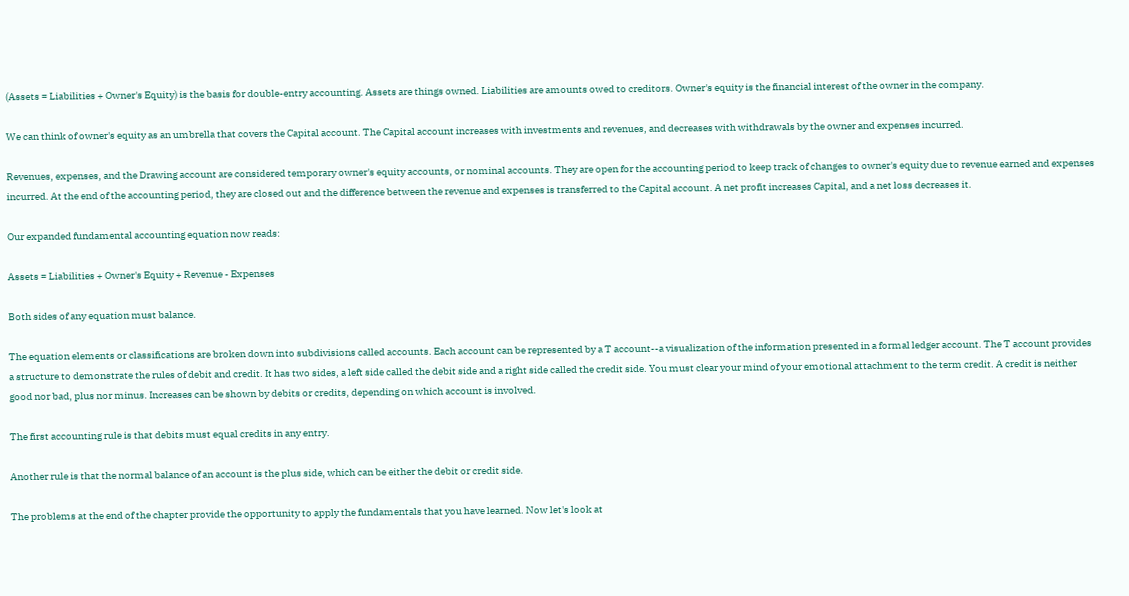(Assets = Liabilities + Owner's Equity) is the basis for double-entry accounting. Assets are things owned. Liabilities are amounts owed to creditors. Owner's equity is the financial interest of the owner in the company.

We can think of owner's equity as an umbrella that covers the Capital account. The Capital account increases with investments and revenues, and decreases with withdrawals by the owner and expenses incurred.

Revenues, expenses, and the Drawing account are considered temporary owner's equity accounts, or nominal accounts. They are open for the accounting period to keep track of changes to owner's equity due to revenue earned and expenses incurred. At the end of the accounting period, they are closed out and the difference between the revenue and expenses is transferred to the Capital account. A net profit increases Capital, and a net loss decreases it.

Our expanded fundamental accounting equation now reads:

Assets = Liabilities + Owner's Equity + Revenue - Expenses

Both sides of any equation must balance.

The equation elements or classifications are broken down into subdivisions called accounts. Each account can be represented by a T account--a visualization of the information presented in a formal ledger account. The T account provides a structure to demonstrate the rules of debit and credit. It has two sides, a left side called the debit side and a right side called the credit side. You must clear your mind of your emotional attachment to the term credit. A credit is neither good nor bad, plus nor minus. Increases can be shown by debits or credits, depending on which account is involved.

The first accounting rule is that debits must equal credits in any entry.

Another rule is that the normal balance of an account is the plus side, which can be either the debit or credit side.

The problems at the end of the chapter provide the opportunity to apply the fundamentals that you have learned. Now let's look at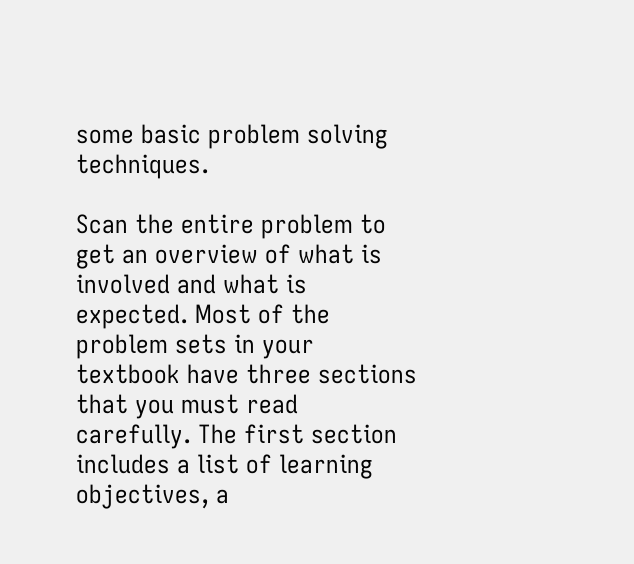some basic problem solving techniques.

Scan the entire problem to get an overview of what is involved and what is expected. Most of the problem sets in your textbook have three sections that you must read carefully. The first section includes a list of learning objectives, a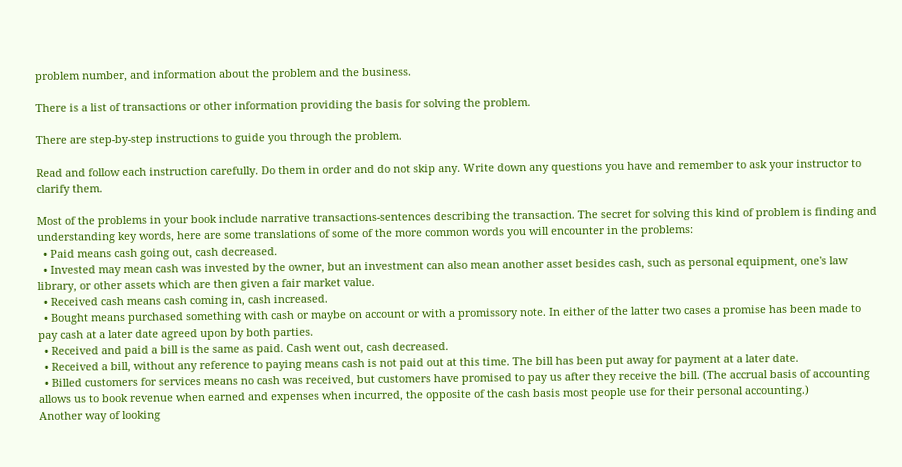problem number, and information about the problem and the business.

There is a list of transactions or other information providing the basis for solving the problem.

There are step-by-step instructions to guide you through the problem.

Read and follow each instruction carefully. Do them in order and do not skip any. Write down any questions you have and remember to ask your instructor to clarify them.

Most of the problems in your book include narrative transactions-sentences describing the transaction. The secret for solving this kind of problem is finding and understanding key words, here are some translations of some of the more common words you will encounter in the problems:
  • Paid means cash going out, cash decreased.
  • Invested may mean cash was invested by the owner, but an investment can also mean another asset besides cash, such as personal equipment, one's law library, or other assets which are then given a fair market value.
  • Received cash means cash coming in, cash increased.
  • Bought means purchased something with cash or maybe on account or with a promissory note. In either of the latter two cases a promise has been made to pay cash at a later date agreed upon by both parties.
  • Received and paid a bill is the same as paid. Cash went out, cash decreased.
  • Received a bill, without any reference to paying means cash is not paid out at this time. The bill has been put away for payment at a later date.
  • Billed customers for services means no cash was received, but customers have promised to pay us after they receive the bill. (The accrual basis of accounting allows us to book revenue when earned and expenses when incurred, the opposite of the cash basis most people use for their personal accounting.)
Another way of looking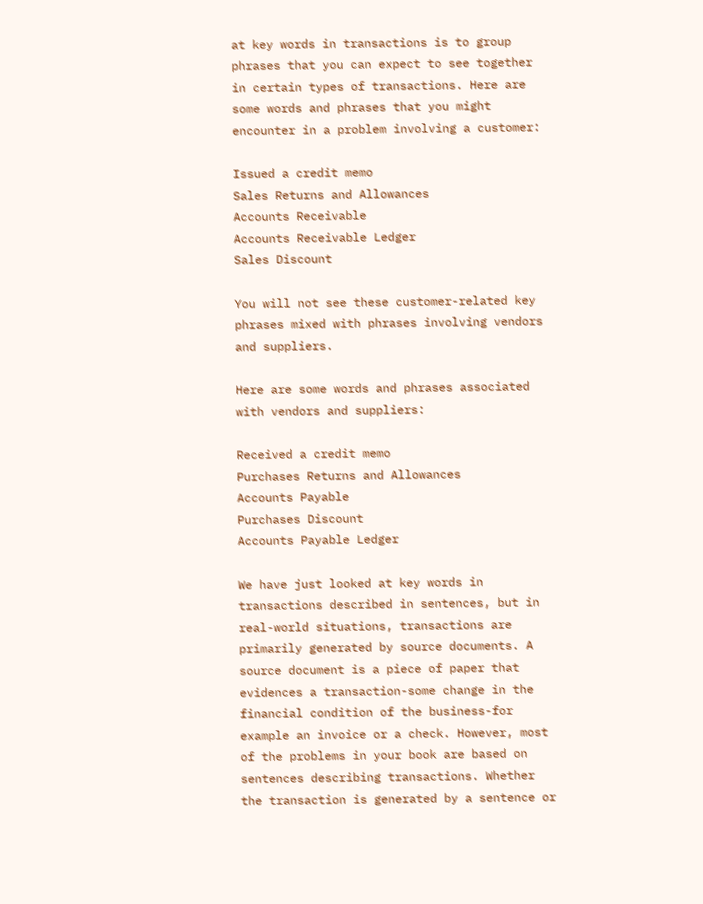at key words in transactions is to group phrases that you can expect to see together in certain types of transactions. Here are some words and phrases that you might encounter in a problem involving a customer:

Issued a credit memo
Sales Returns and Allowances
Accounts Receivable
Accounts Receivable Ledger
Sales Discount

You will not see these customer-related key phrases mixed with phrases involving vendors and suppliers.

Here are some words and phrases associated with vendors and suppliers:

Received a credit memo
Purchases Returns and Allowances
Accounts Payable
Purchases Discount
Accounts Payable Ledger

We have just looked at key words in transactions described in sentences, but in real-world situations, transactions are primarily generated by source documents. A source document is a piece of paper that evidences a transaction-some change in the financial condition of the business-for example an invoice or a check. However, most of the problems in your book are based on sentences describing transactions. Whether the transaction is generated by a sentence or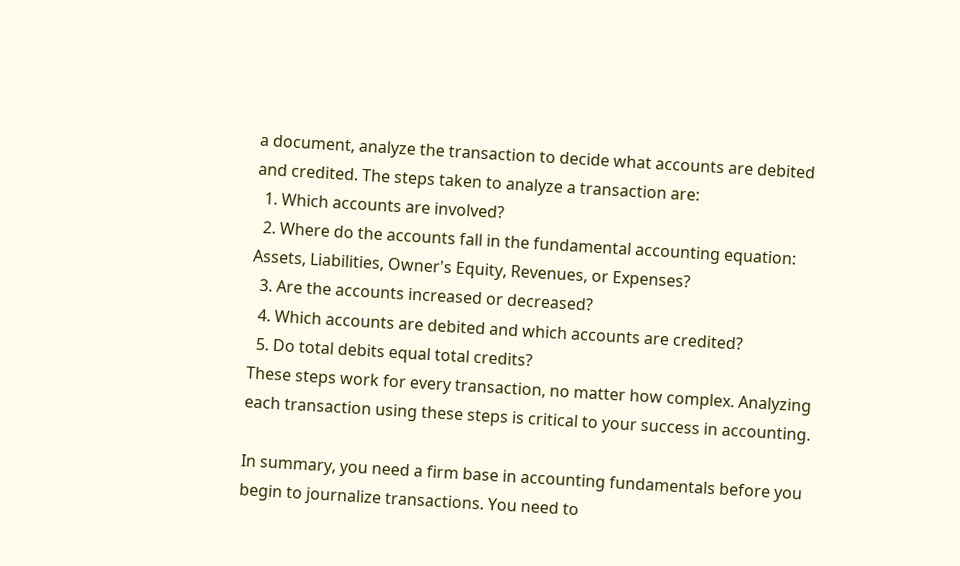a document, analyze the transaction to decide what accounts are debited and credited. The steps taken to analyze a transaction are:
  1. Which accounts are involved?
  2. Where do the accounts fall in the fundamental accounting equation: Assets, Liabilities, Owner's Equity, Revenues, or Expenses?
  3. Are the accounts increased or decreased?
  4. Which accounts are debited and which accounts are credited?
  5. Do total debits equal total credits?
These steps work for every transaction, no matter how complex. Analyzing each transaction using these steps is critical to your success in accounting.

In summary, you need a firm base in accounting fundamentals before you begin to journalize transactions. You need to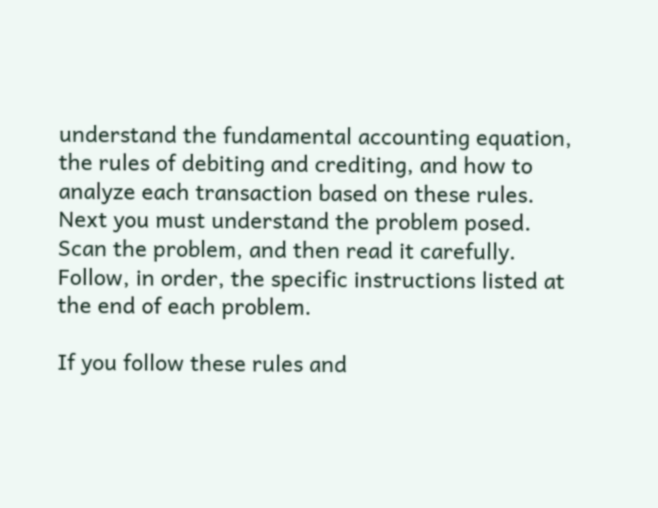understand the fundamental accounting equation, the rules of debiting and crediting, and how to analyze each transaction based on these rules. Next you must understand the problem posed. Scan the problem, and then read it carefully. Follow, in order, the specific instructions listed at the end of each problem.

If you follow these rules and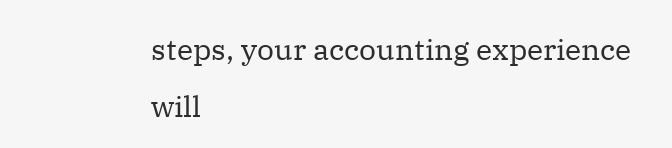steps, your accounting experience will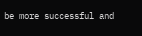be more successful and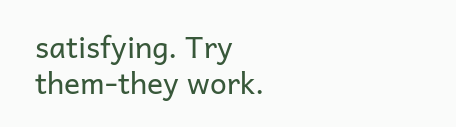satisfying. Try them-they work.